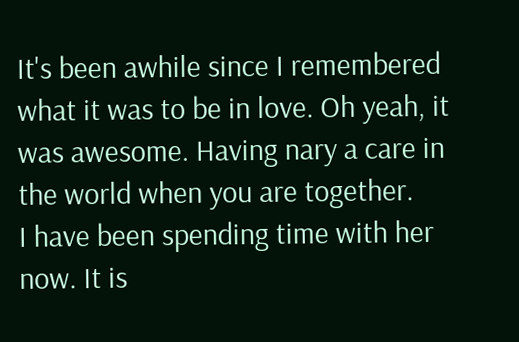It's been awhile since I remembered what it was to be in love. Oh yeah, it was awesome. Having nary a care in the world when you are together.
I have been spending time with her now. It is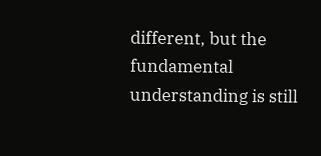different, but the fundamental understanding is still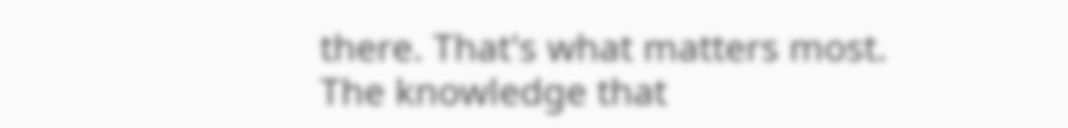there. That's what matters most. The knowledge that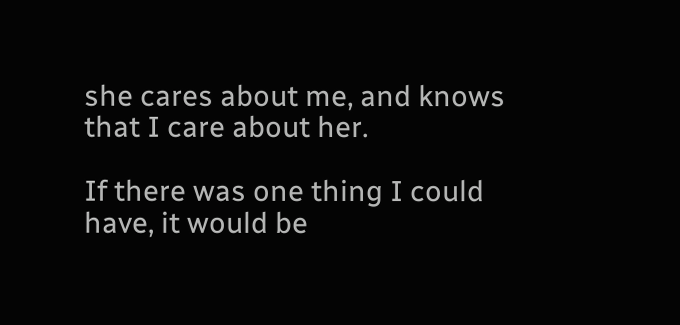she cares about me, and knows that I care about her.

If there was one thing I could have, it would be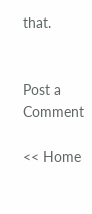that.


Post a Comment

<< Home